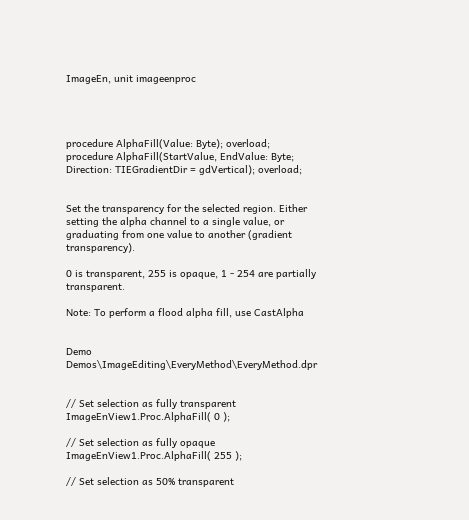ImageEn, unit imageenproc




procedure AlphaFill(Value: Byte); overload;
procedure AlphaFill(StartValue, EndValue: Byte; Direction: TIEGradientDir = gdVertical); overload;


Set the transparency for the selected region. Either setting the alpha channel to a single value, or graduating from one value to another (gradient transparency).

0 is transparent, 255 is opaque, 1 - 254 are partially transparent.

Note: To perform a flood alpha fill, use CastAlpha


Demo  Demos\ImageEditing\EveryMethod\EveryMethod.dpr


// Set selection as fully transparent
ImageEnView1.Proc.AlphaFill( 0 );

// Set selection as fully opaque
ImageEnView1.Proc.AlphaFill( 255 );

// Set selection as 50% transparent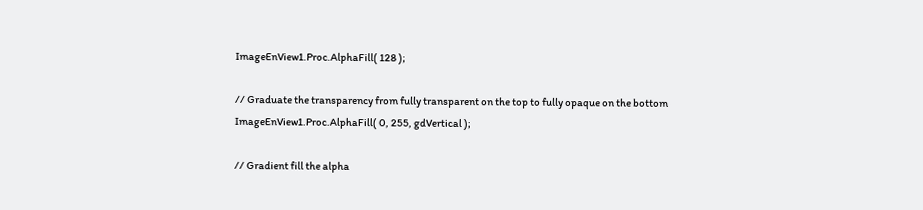ImageEnView1.Proc.AlphaFill( 128 );

// Graduate the transparency from fully transparent on the top to fully opaque on the bottom
ImageEnView1.Proc.AlphaFill( 0, 255, gdVertical );

// Gradient fill the alpha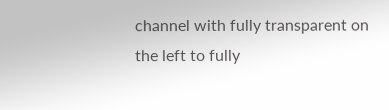channel with fully transparent on the left to fully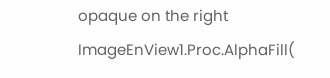opaque on the right
ImageEnView1.Proc.AlphaFill(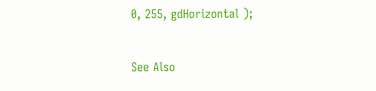0, 255, gdHorizontal );

See Also